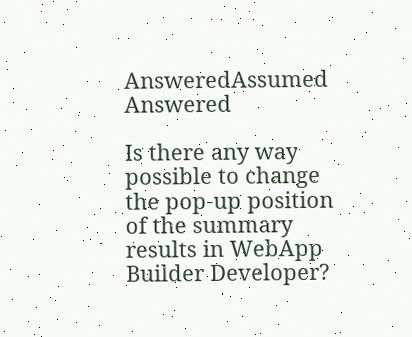AnsweredAssumed Answered

Is there any way possible to change the pop-up position of the summary results in WebApp Builder Developer?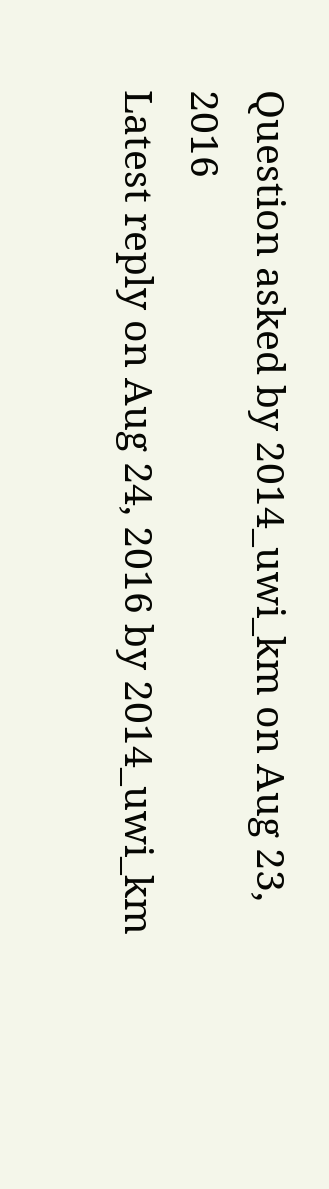Question asked by 2014_uwi_km on Aug 23, 2016
Latest reply on Aug 24, 2016 by 2014_uwi_km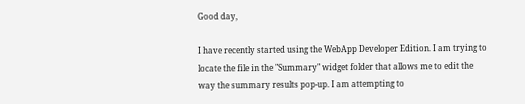Good day,

I have recently started using the WebApp Developer Edition. I am trying to locate the file in the "Summary" widget folder that allows me to edit the way the summary results pop-up. I am attempting to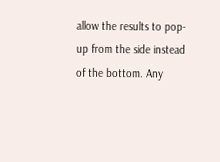allow the results to pop-up from the side instead of the bottom. Any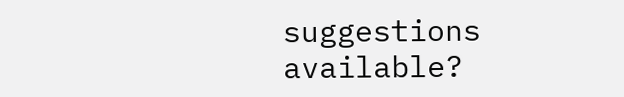suggestions available?